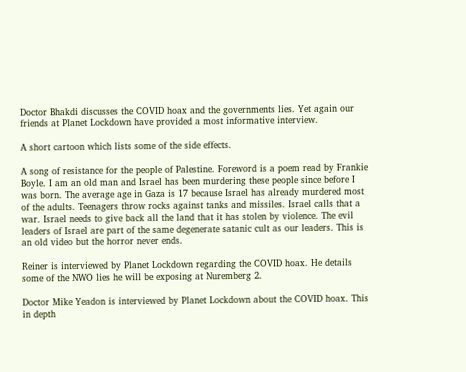Doctor Bhakdi discusses the COVID hoax and the governments lies. Yet again our friends at Planet Lockdown have provided a most informative interview.

A short cartoon which lists some of the side effects.

A song of resistance for the people of Palestine. Foreword is a poem read by Frankie Boyle. I am an old man and Israel has been murdering these people since before I was born. The average age in Gaza is 17 because Israel has already murdered most of the adults. Teenagers throw rocks against tanks and missiles. Israel calls that a war. Israel needs to give back all the land that it has stolen by violence. The evil leaders of Israel are part of the same degenerate satanic cult as our leaders. This is an old video but the horror never ends.

Reiner is interviewed by Planet Lockdown regarding the COVID hoax. He details some of the NWO lies he will be exposing at Nuremberg 2.

Doctor Mike Yeadon is interviewed by Planet Lockdown about the COVID hoax. This in depth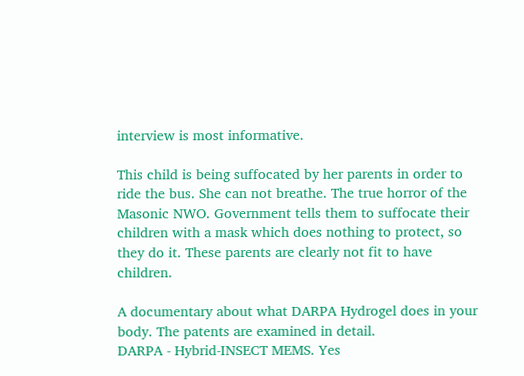interview is most informative.

This child is being suffocated by her parents in order to ride the bus. She can not breathe. The true horror of the Masonic NWO. Government tells them to suffocate their children with a mask which does nothing to protect, so they do it. These parents are clearly not fit to have children.

A documentary about what DARPA Hydrogel does in your body. The patents are examined in detail.
DARPA - Hybrid-INSECT MEMS. Yes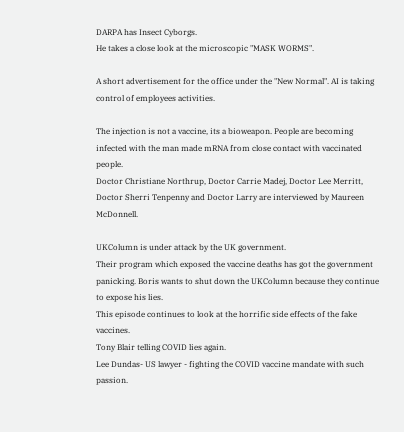DARPA has Insect Cyborgs.
He takes a close look at the microscopic "MASK WORMS".

A short advertisement for the office under the "New Normal". AI is taking control of employees activities.

The injection is not a vaccine, its a bioweapon. People are becoming infected with the man made mRNA from close contact with vaccinated people.
Doctor Christiane Northrup, Doctor Carrie Madej, Doctor Lee Merritt, Doctor Sherri Tenpenny and Doctor Larry are interviewed by Maureen McDonnell.

UKColumn is under attack by the UK government.
Their program which exposed the vaccine deaths has got the government panicking. Boris wants to shut down the UKColumn because they continue to expose his lies.
This episode continues to look at the horrific side effects of the fake vaccines.
Tony Blair telling COVID lies again.
Lee Dundas- US lawyer - fighting the COVID vaccine mandate with such passion.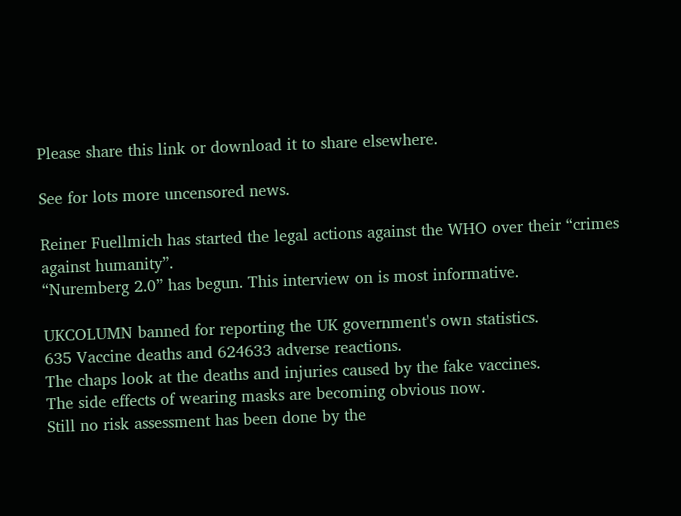Please share this link or download it to share elsewhere.

See for lots more uncensored news.

Reiner Fuellmich has started the legal actions against the WHO over their “crimes against humanity”.
“Nuremberg 2.0” has begun. This interview on is most informative.

UKCOLUMN banned for reporting the UK government's own statistics.
635 Vaccine deaths and 624633 adverse reactions.
The chaps look at the deaths and injuries caused by the fake vaccines.
The side effects of wearing masks are becoming obvious now.
Still no risk assessment has been done by the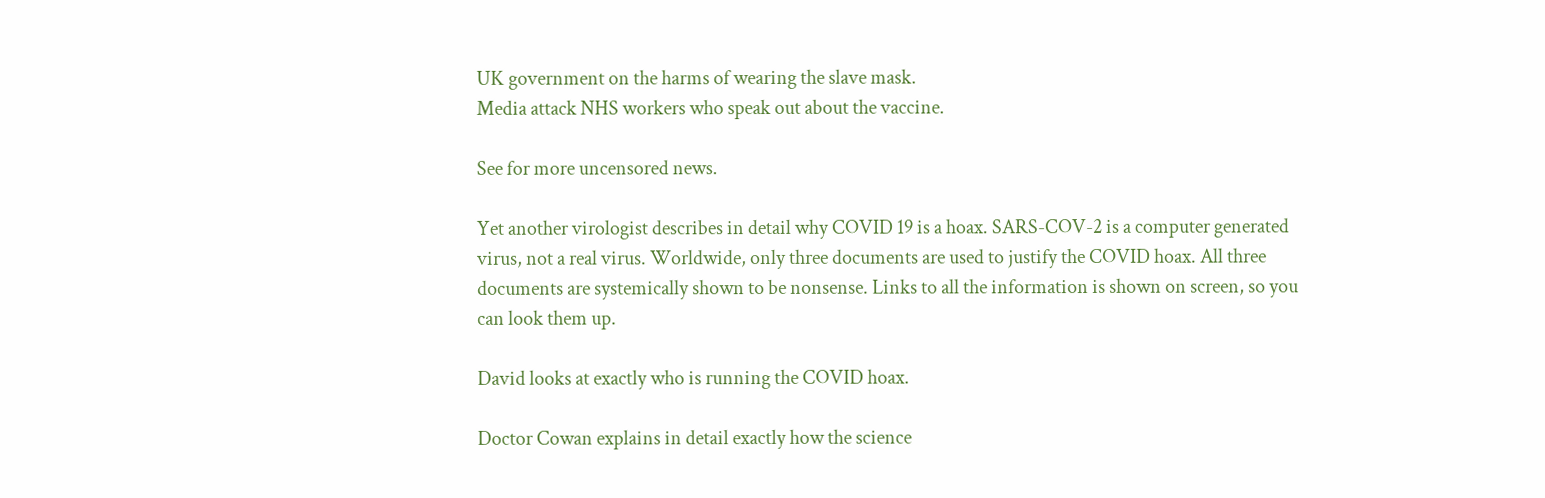UK government on the harms of wearing the slave mask.
Media attack NHS workers who speak out about the vaccine.

See for more uncensored news.

Yet another virologist describes in detail why COVID 19 is a hoax. SARS-COV-2 is a computer generated virus, not a real virus. Worldwide, only three documents are used to justify the COVID hoax. All three documents are systemically shown to be nonsense. Links to all the information is shown on screen, so you can look them up.

David looks at exactly who is running the COVID hoax.

Doctor Cowan explains in detail exactly how the science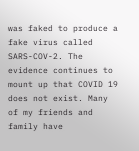was faked to produce a fake virus called SARS-COV-2. The evidence continues to mount up that COVID 19 does not exist. Many of my friends and family have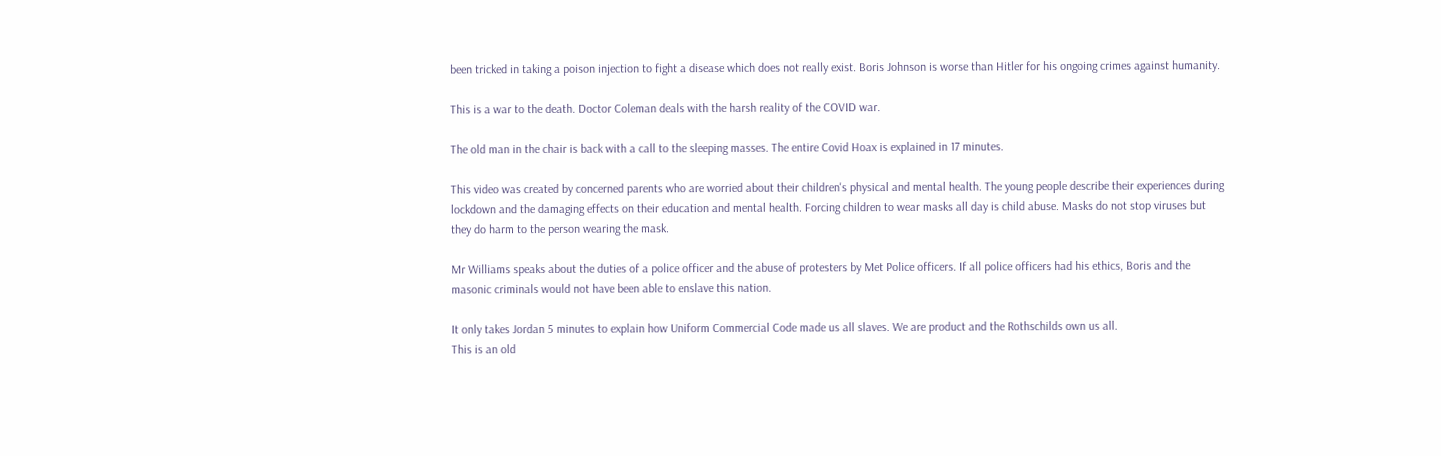been tricked in taking a poison injection to fight a disease which does not really exist. Boris Johnson is worse than Hitler for his ongoing crimes against humanity.

This is a war to the death. Doctor Coleman deals with the harsh reality of the COVID war.

The old man in the chair is back with a call to the sleeping masses. The entire Covid Hoax is explained in 17 minutes.

This video was created by concerned parents who are worried about their children's physical and mental health. The young people describe their experiences during lockdown and the damaging effects on their education and mental health. Forcing children to wear masks all day is child abuse. Masks do not stop viruses but they do harm to the person wearing the mask.

Mr Williams speaks about the duties of a police officer and the abuse of protesters by Met Police officers. If all police officers had his ethics, Boris and the masonic criminals would not have been able to enslave this nation.

It only takes Jordan 5 minutes to explain how Uniform Commercial Code made us all slaves. We are product and the Rothschilds own us all.
This is an old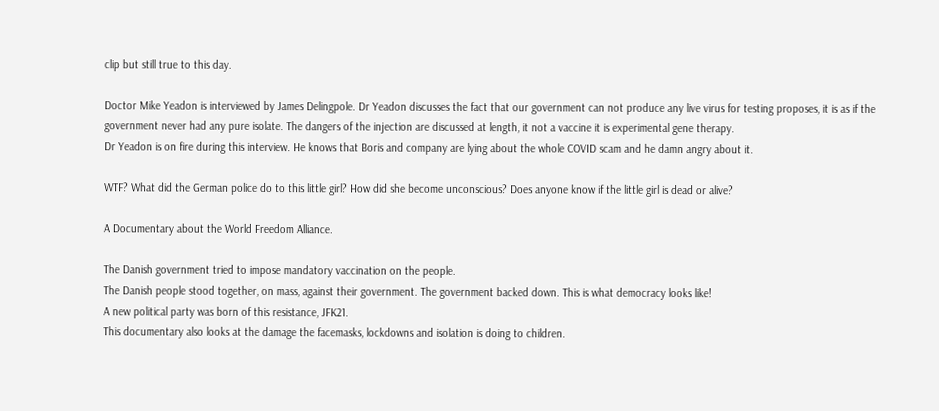clip but still true to this day.

Doctor Mike Yeadon is interviewed by James Delingpole. Dr Yeadon discusses the fact that our government can not produce any live virus for testing proposes, it is as if the government never had any pure isolate. The dangers of the injection are discussed at length, it not a vaccine it is experimental gene therapy.
Dr Yeadon is on fire during this interview. He knows that Boris and company are lying about the whole COVID scam and he damn angry about it.

WTF? What did the German police do to this little girl? How did she become unconscious? Does anyone know if the little girl is dead or alive?

A Documentary about the World Freedom Alliance.

The Danish government tried to impose mandatory vaccination on the people.
The Danish people stood together, on mass, against their government. The government backed down. This is what democracy looks like!
A new political party was born of this resistance, JFK21.
This documentary also looks at the damage the facemasks, lockdowns and isolation is doing to children.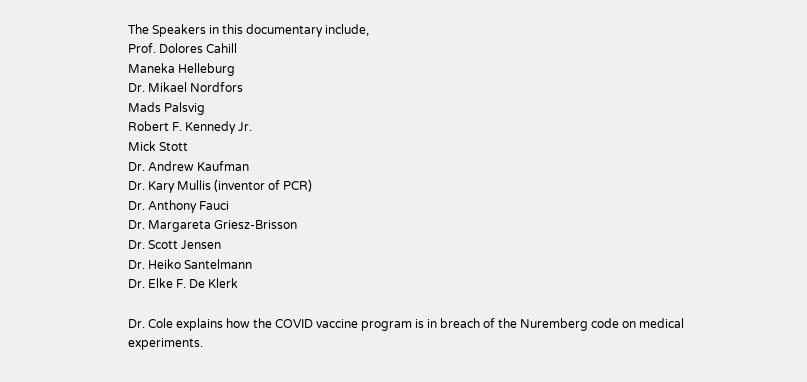The Speakers in this documentary include,
Prof. Dolores Cahill
Maneka Helleburg
Dr. Mikael Nordfors
Mads Palsvig
Robert F. Kennedy Jr.
Mick Stott
Dr. Andrew Kaufman
Dr. Kary Mullis (inventor of PCR)
Dr. Anthony Fauci
Dr. Margareta Griesz-Brisson
Dr. Scott Jensen
Dr. Heiko Santelmann
Dr. Elke F. De Klerk

Dr. Cole explains how the COVID vaccine program is in breach of the Nuremberg code on medical experiments.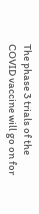The phase 3 trials of the COVID vaccine will go on for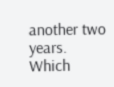another two years. Which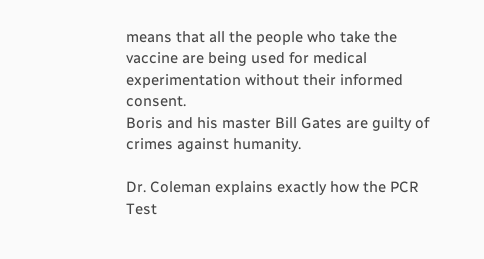means that all the people who take the vaccine are being used for medical experimentation without their informed consent.
Boris and his master Bill Gates are guilty of crimes against humanity.

Dr. Coleman explains exactly how the PCR Test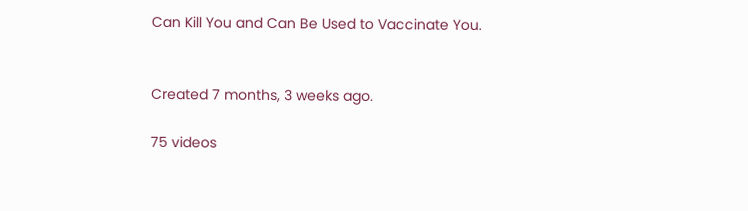Can Kill You and Can Be Used to Vaccinate You.


Created 7 months, 3 weeks ago.

75 videos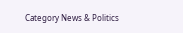Category News & Politics